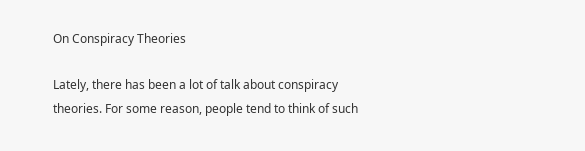On Conspiracy Theories

Lately, there has been a lot of talk about conspiracy theories. For some reason, people tend to think of such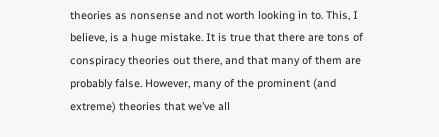theories as nonsense and not worth looking in to. This, I believe, is a huge mistake. It is true that there are tons of conspiracy theories out there, and that many of them are probably false. However, many of the prominent (and extreme) theories that we’ve all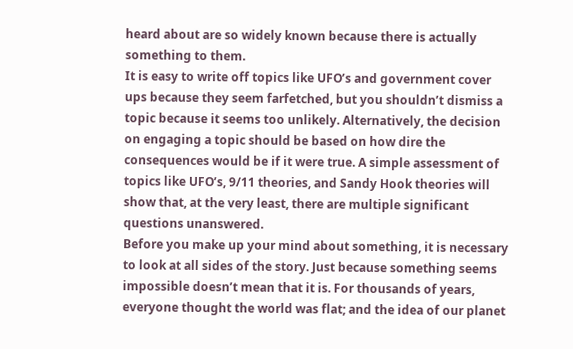heard about are so widely known because there is actually something to them.
It is easy to write off topics like UFO’s and government cover ups because they seem farfetched, but you shouldn’t dismiss a topic because it seems too unlikely. Alternatively, the decision on engaging a topic should be based on how dire the consequences would be if it were true. A simple assessment of topics like UFO’s, 9/11 theories, and Sandy Hook theories will show that, at the very least, there are multiple significant questions unanswered.
Before you make up your mind about something, it is necessary to look at all sides of the story. Just because something seems impossible doesn’t mean that it is. For thousands of years, everyone thought the world was flat; and the idea of our planet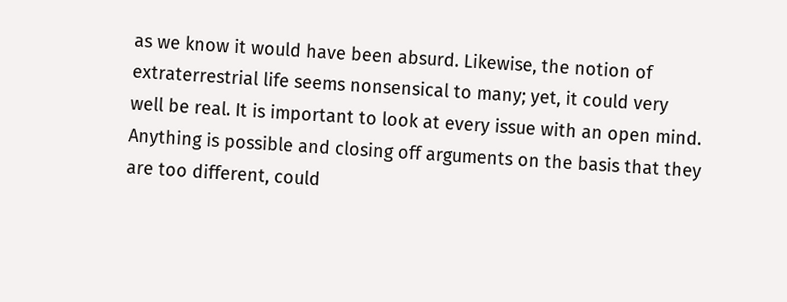as we know it would have been absurd. Likewise, the notion of extraterrestrial life seems nonsensical to many; yet, it could very well be real. It is important to look at every issue with an open mind. Anything is possible and closing off arguments on the basis that they are too different, could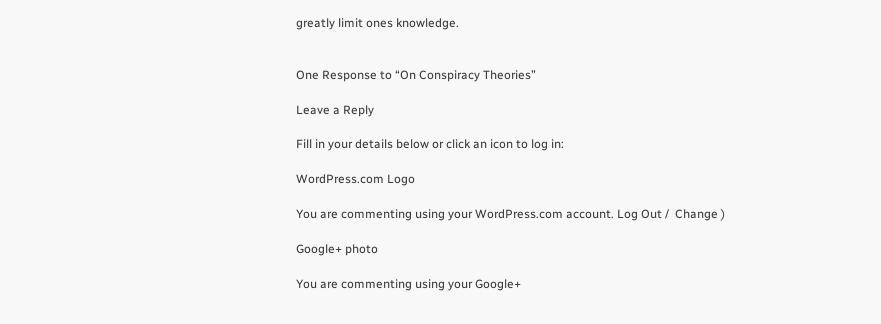greatly limit ones knowledge.


One Response to “On Conspiracy Theories”

Leave a Reply

Fill in your details below or click an icon to log in:

WordPress.com Logo

You are commenting using your WordPress.com account. Log Out /  Change )

Google+ photo

You are commenting using your Google+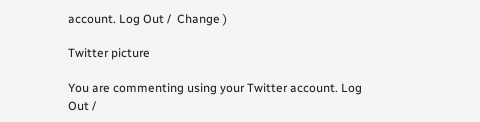account. Log Out /  Change )

Twitter picture

You are commenting using your Twitter account. Log Out /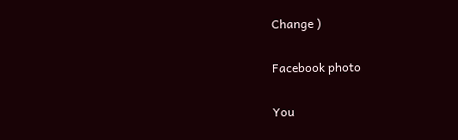Change )

Facebook photo

You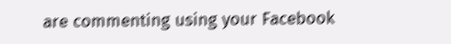are commenting using your Facebook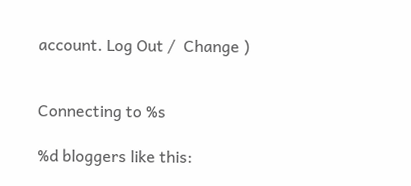account. Log Out /  Change )


Connecting to %s

%d bloggers like this: